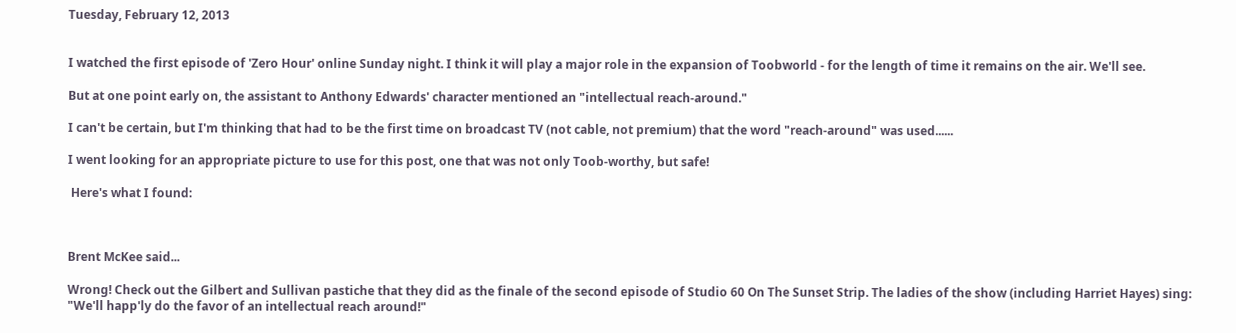Tuesday, February 12, 2013


I watched the first episode of 'Zero Hour' online Sunday night. I think it will play a major role in the expansion of Toobworld - for the length of time it remains on the air. We'll see.

But at one point early on, the assistant to Anthony Edwards' character mentioned an "intellectual reach-around."

I can't be certain, but I'm thinking that had to be the first time on broadcast TV (not cable, not premium) that the word "reach-around" was used......

I went looking for an appropriate picture to use for this post, one that was not only Toob-worthy, but safe!

 Here's what I found:



Brent McKee said...

Wrong! Check out the Gilbert and Sullivan pastiche that they did as the finale of the second episode of Studio 60 On The Sunset Strip. The ladies of the show (including Harriet Hayes) sing:
"We'll happ'ly do the favor of an intellectual reach around!"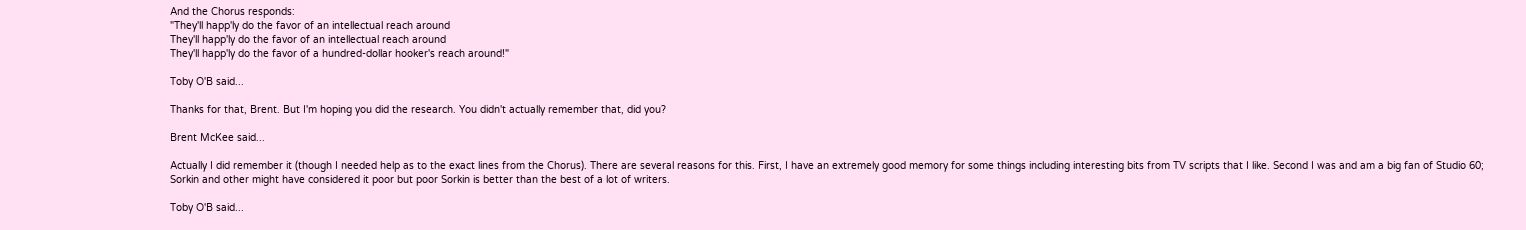And the Chorus responds:
"They'll happ'ly do the favor of an intellectual reach around
They'll happ'ly do the favor of an intellectual reach around
They'll happ'ly do the favor of a hundred-dollar hooker's reach around!"

Toby O'B said...

Thanks for that, Brent. But I'm hoping you did the research. You didn't actually remember that, did you?

Brent McKee said...

Actually I did remember it (though I needed help as to the exact lines from the Chorus). There are several reasons for this. First, I have an extremely good memory for some things including interesting bits from TV scripts that I like. Second I was and am a big fan of Studio 60; Sorkin and other might have considered it poor but poor Sorkin is better than the best of a lot of writers.

Toby O'B said...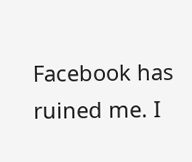Facebook has ruined me. I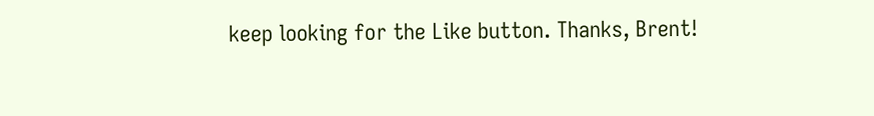keep looking for the Like button. Thanks, Brent!